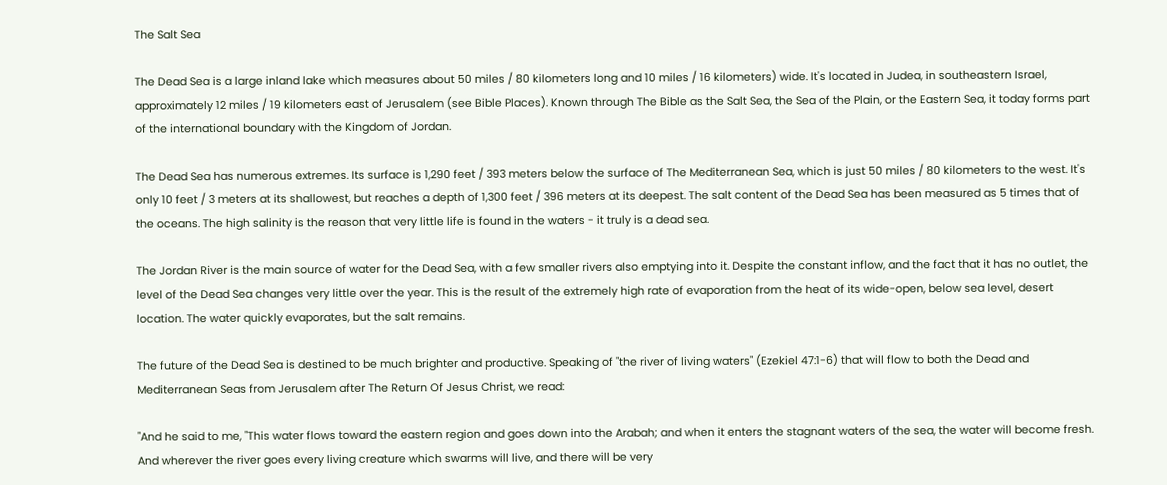The Salt Sea

The Dead Sea is a large inland lake which measures about 50 miles / 80 kilometers long and 10 miles / 16 kilometers) wide. It's located in Judea, in southeastern Israel, approximately 12 miles / 19 kilometers east of Jerusalem (see Bible Places). Known through The Bible as the Salt Sea, the Sea of the Plain, or the Eastern Sea, it today forms part of the international boundary with the Kingdom of Jordan.

The Dead Sea has numerous extremes. Its surface is 1,290 feet / 393 meters below the surface of The Mediterranean Sea, which is just 50 miles / 80 kilometers to the west. It's only 10 feet / 3 meters at its shallowest, but reaches a depth of 1,300 feet / 396 meters at its deepest. The salt content of the Dead Sea has been measured as 5 times that of the oceans. The high salinity is the reason that very little life is found in the waters - it truly is a dead sea.

The Jordan River is the main source of water for the Dead Sea, with a few smaller rivers also emptying into it. Despite the constant inflow, and the fact that it has no outlet, the level of the Dead Sea changes very little over the year. This is the result of the extremely high rate of evaporation from the heat of its wide-open, below sea level, desert location. The water quickly evaporates, but the salt remains.

The future of the Dead Sea is destined to be much brighter and productive. Speaking of "the river of living waters" (Ezekiel 47:1-6) that will flow to both the Dead and Mediterranean Seas from Jerusalem after The Return Of Jesus Christ, we read:

"And he said to me, "This water flows toward the eastern region and goes down into the Arabah; and when it enters the stagnant waters of the sea, the water will become fresh. And wherever the river goes every living creature which swarms will live, and there will be very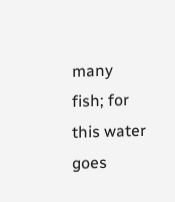many fish; for this water goes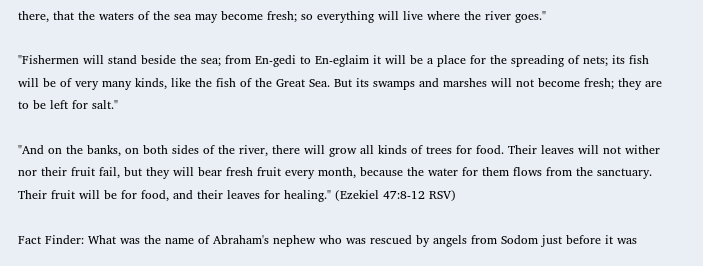there, that the waters of the sea may become fresh; so everything will live where the river goes."

"Fishermen will stand beside the sea; from En-gedi to En-eglaim it will be a place for the spreading of nets; its fish will be of very many kinds, like the fish of the Great Sea. But its swamps and marshes will not become fresh; they are to be left for salt."

"And on the banks, on both sides of the river, there will grow all kinds of trees for food. Their leaves will not wither nor their fruit fail, but they will bear fresh fruit every month, because the water for them flows from the sanctuary. Their fruit will be for food, and their leaves for healing." (Ezekiel 47:8-12 RSV)

Fact Finder: What was the name of Abraham's nephew who was rescued by angels from Sodom just before it was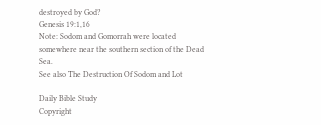destroyed by God?
Genesis 19:1,16
Note: Sodom and Gomorrah were located somewhere near the southern section of the Dead Sea.
See also The Destruction Of Sodom and Lot

Daily Bible Study
Copyright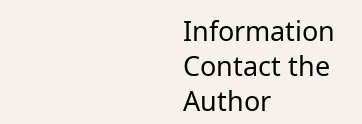Information
Contact the Author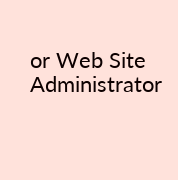or Web Site Administrator